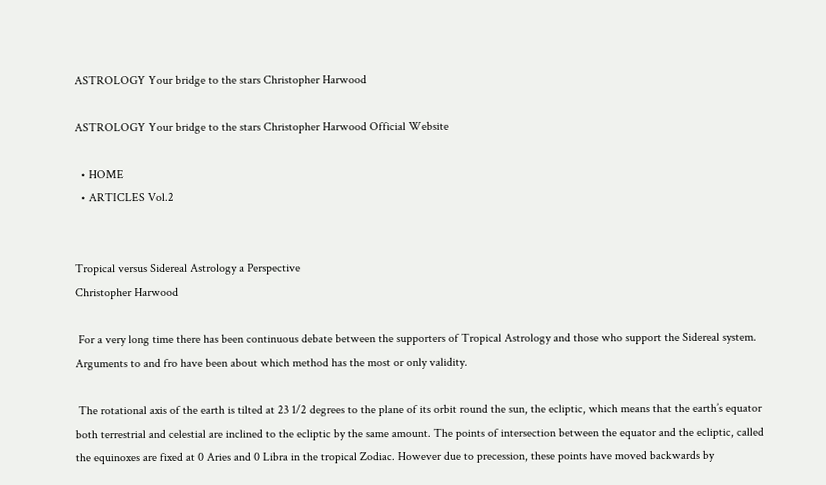ASTROLOGY Your bridge to the stars Christopher Harwood

ASTROLOGY Your bridge to the stars Christopher Harwood Official Website

  • HOME
  • ARTICLES Vol.2


Tropical versus Sidereal Astrology a Perspective
Christopher Harwood

 For a very long time there has been continuous debate between the supporters of Tropical Astrology and those who support the Sidereal system. Arguments to and fro have been about which method has the most or only validity.

 The rotational axis of the earth is tilted at 23 1/2 degrees to the plane of its orbit round the sun, the ecliptic, which means that the earth’s equator both terrestrial and celestial are inclined to the ecliptic by the same amount. The points of intersection between the equator and the ecliptic, called the equinoxes are fixed at 0 Aries and 0 Libra in the tropical Zodiac. However due to precession, these points have moved backwards by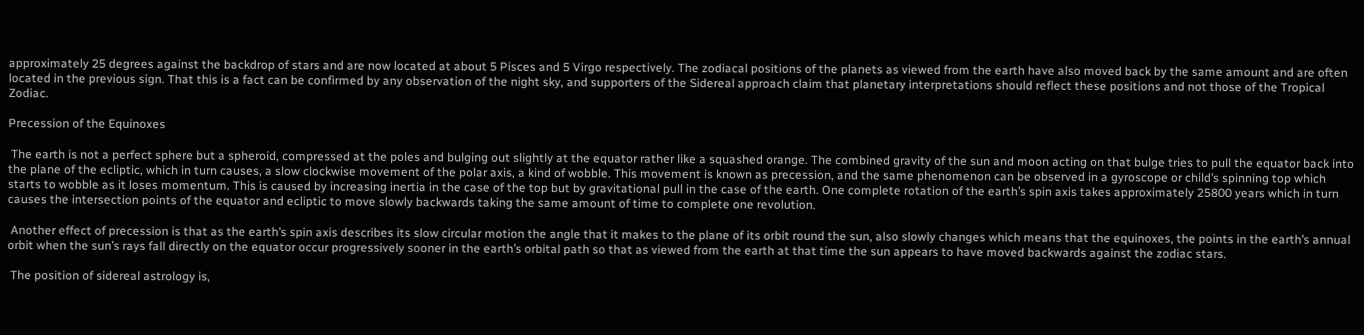approximately 25 degrees against the backdrop of stars and are now located at about 5 Pisces and 5 Virgo respectively. The zodiacal positions of the planets as viewed from the earth have also moved back by the same amount and are often located in the previous sign. That this is a fact can be confirmed by any observation of the night sky, and supporters of the Sidereal approach claim that planetary interpretations should reflect these positions and not those of the Tropical Zodiac.

Precession of the Equinoxes

 The earth is not a perfect sphere but a spheroid, compressed at the poles and bulging out slightly at the equator rather like a squashed orange. The combined gravity of the sun and moon acting on that bulge tries to pull the equator back into the plane of the ecliptic, which in turn causes, a slow clockwise movement of the polar axis, a kind of wobble. This movement is known as precession, and the same phenomenon can be observed in a gyroscope or child’s spinning top which starts to wobble as it loses momentum. This is caused by increasing inertia in the case of the top but by gravitational pull in the case of the earth. One complete rotation of the earth’s spin axis takes approximately 25800 years which in turn causes the intersection points of the equator and ecliptic to move slowly backwards taking the same amount of time to complete one revolution.

 Another effect of precession is that as the earth’s spin axis describes its slow circular motion the angle that it makes to the plane of its orbit round the sun, also slowly changes which means that the equinoxes, the points in the earth’s annual orbit when the sun’s rays fall directly on the equator occur progressively sooner in the earth’s orbital path so that as viewed from the earth at that time the sun appears to have moved backwards against the zodiac stars.

 The position of sidereal astrology is,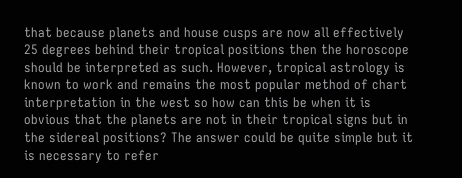that because planets and house cusps are now all effectively 25 degrees behind their tropical positions then the horoscope should be interpreted as such. However, tropical astrology is known to work and remains the most popular method of chart interpretation in the west so how can this be when it is obvious that the planets are not in their tropical signs but in the sidereal positions? The answer could be quite simple but it is necessary to refer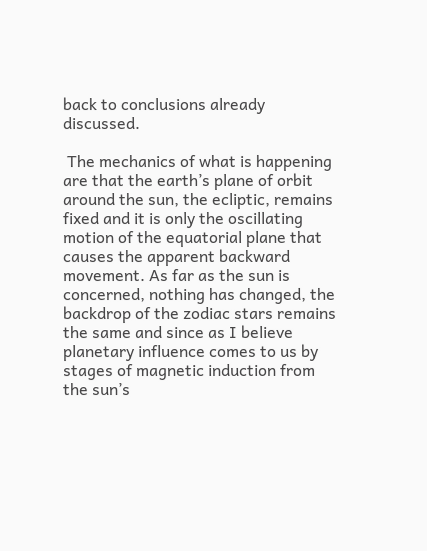back to conclusions already discussed.

 The mechanics of what is happening are that the earth’s plane of orbit around the sun, the ecliptic, remains fixed and it is only the oscillating motion of the equatorial plane that causes the apparent backward movement. As far as the sun is concerned, nothing has changed, the backdrop of the zodiac stars remains the same and since as I believe planetary influence comes to us by stages of magnetic induction from the sun’s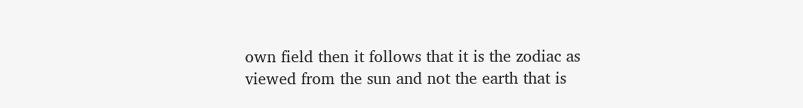own field then it follows that it is the zodiac as viewed from the sun and not the earth that is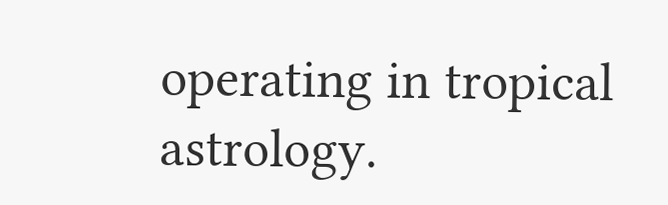operating in tropical astrology.